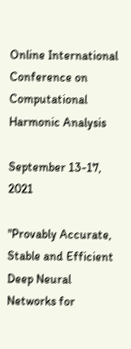Online International Conference on
Computational Harmonic Analysis

September 13-17, 2021

"Provably Accurate, Stable and Efficient Deep Neural Networks for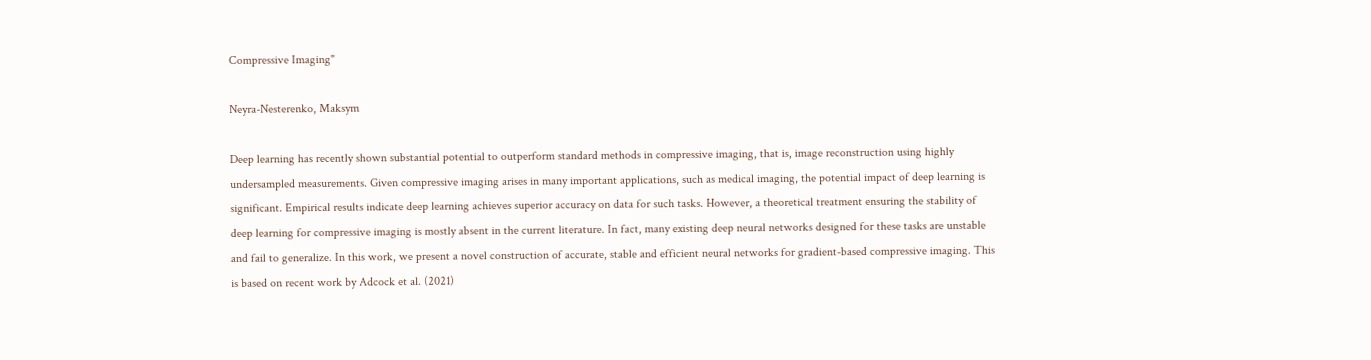Compressive Imaging"

Neyra-Nesterenko, Maksym

Deep learning has recently shown substantial potential to outperform standard methods in compressive imaging, that is, image reconstruction using highly undersampled measurements. Given compressive imaging arises in many important applications, such as medical imaging, the potential impact of deep learning is significant. Empirical results indicate deep learning achieves superior accuracy on data for such tasks. However, a theoretical treatment ensuring the stability of deep learning for compressive imaging is mostly absent in the current literature. In fact, many existing deep neural networks designed for these tasks are unstable and fail to generalize. In this work, we present a novel construction of accurate, stable and efficient neural networks for gradient-based compressive imaging. This is based on recent work by Adcock et al. (2021)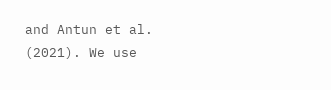and Antun et al. (2021). We use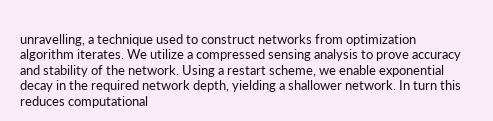unravelling, a technique used to construct networks from optimization algorithm iterates. We utilize a compressed sensing analysis to prove accuracy and stability of the network. Using a restart scheme, we enable exponential decay in the required network depth, yielding a shallower network. In turn this reduces computational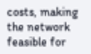costs, making the network feasible for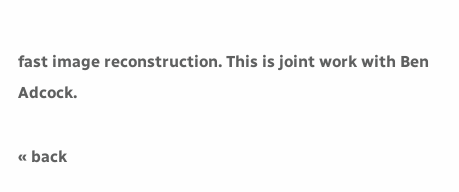fast image reconstruction. This is joint work with Ben Adcock.

« back